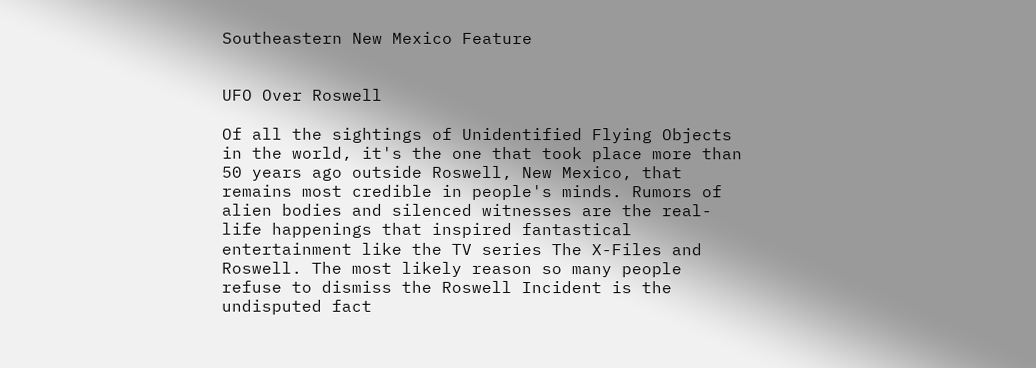Southeastern New Mexico Feature


UFO Over Roswell

Of all the sightings of Unidentified Flying Objects in the world, it's the one that took place more than 50 years ago outside Roswell, New Mexico, that remains most credible in people's minds. Rumors of alien bodies and silenced witnesses are the real-life happenings that inspired fantastical entertainment like the TV series The X-Files and Roswell. The most likely reason so many people refuse to dismiss the Roswell Incident is the undisputed fact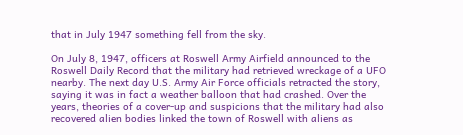that in July 1947 something fell from the sky.

On July 8, 1947, officers at Roswell Army Airfield announced to the Roswell Daily Record that the military had retrieved wreckage of a UFO nearby. The next day U.S. Army Air Force officials retracted the story, saying it was in fact a weather balloon that had crashed. Over the years, theories of a cover-up and suspicions that the military had also recovered alien bodies linked the town of Roswell with aliens as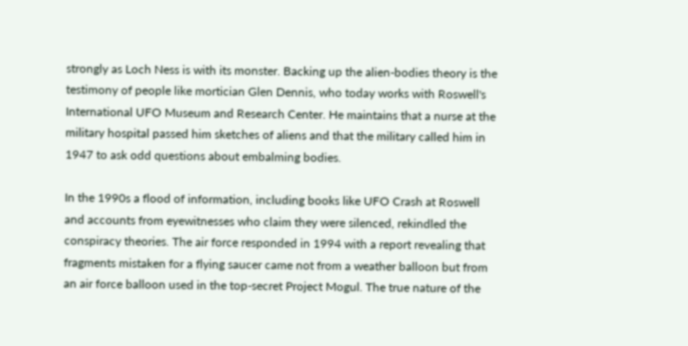strongly as Loch Ness is with its monster. Backing up the alien-bodies theory is the testimony of people like mortician Glen Dennis, who today works with Roswell's International UFO Museum and Research Center. He maintains that a nurse at the military hospital passed him sketches of aliens and that the military called him in 1947 to ask odd questions about embalming bodies.

In the 1990s a flood of information, including books like UFO Crash at Roswell and accounts from eyewitnesses who claim they were silenced, rekindled the conspiracy theories. The air force responded in 1994 with a report revealing that fragments mistaken for a flying saucer came not from a weather balloon but from an air force balloon used in the top-secret Project Mogul. The true nature of the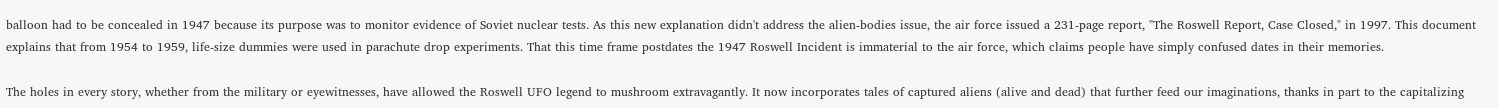balloon had to be concealed in 1947 because its purpose was to monitor evidence of Soviet nuclear tests. As this new explanation didn't address the alien-bodies issue, the air force issued a 231-page report, "The Roswell Report, Case Closed," in 1997. This document explains that from 1954 to 1959, life-size dummies were used in parachute drop experiments. That this time frame postdates the 1947 Roswell Incident is immaterial to the air force, which claims people have simply confused dates in their memories.

The holes in every story, whether from the military or eyewitnesses, have allowed the Roswell UFO legend to mushroom extravagantly. It now incorporates tales of captured aliens (alive and dead) that further feed our imaginations, thanks in part to the capitalizing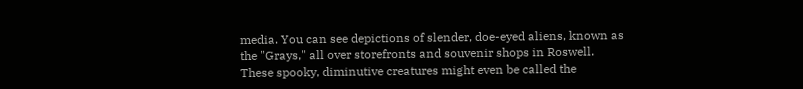media. You can see depictions of slender, doe-eyed aliens, known as the "Grays," all over storefronts and souvenir shops in Roswell. These spooky, diminutive creatures might even be called the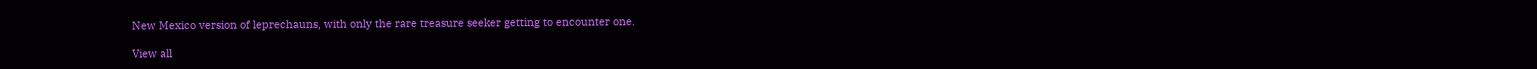New Mexico version of leprechauns, with only the rare treasure seeker getting to encounter one.

View all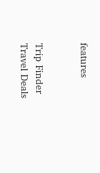features


Trip Finder
Travel Deals